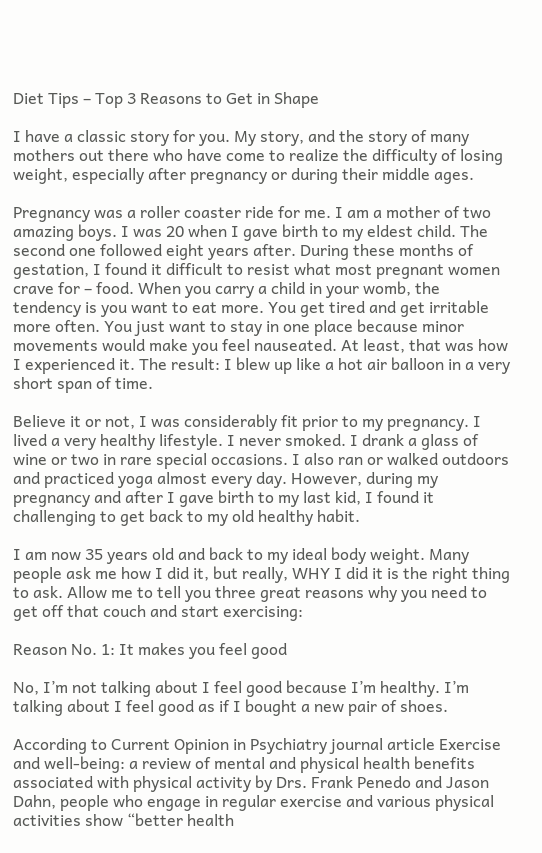Diet Tips – Top 3 Reasons to Get in Shape

I have a classic story for you. My story, and the story of many mothers out there who have come to realize the difficulty of losing weight, especially after pregnancy or during their middle ages.

Pregnancy was a roller coaster ride for me. I am a mother of two amazing boys. I was 20 when I gave birth to my eldest child. The second one followed eight years after. During these months of gestation, I found it difficult to resist what most pregnant women crave for – food. When you carry a child in your womb, the tendency is you want to eat more. You get tired and get irritable more often. You just want to stay in one place because minor movements would make you feel nauseated. At least, that was how I experienced it. The result: I blew up like a hot air balloon in a very short span of time.

Believe it or not, I was considerably fit prior to my pregnancy. I lived a very healthy lifestyle. I never smoked. I drank a glass of wine or two in rare special occasions. I also ran or walked outdoors and practiced yoga almost every day. However, during my pregnancy and after I gave birth to my last kid, I found it challenging to get back to my old healthy habit.

I am now 35 years old and back to my ideal body weight. Many people ask me how I did it, but really, WHY I did it is the right thing to ask. Allow me to tell you three great reasons why you need to get off that couch and start exercising:

Reason No. 1: It makes you feel good

No, I’m not talking about I feel good because I’m healthy. I’m talking about I feel good as if I bought a new pair of shoes.

According to Current Opinion in Psychiatry journal article Exercise and well-being: a review of mental and physical health benefits associated with physical activity by Drs. Frank Penedo and Jason Dahn, people who engage in regular exercise and various physical activities show “better health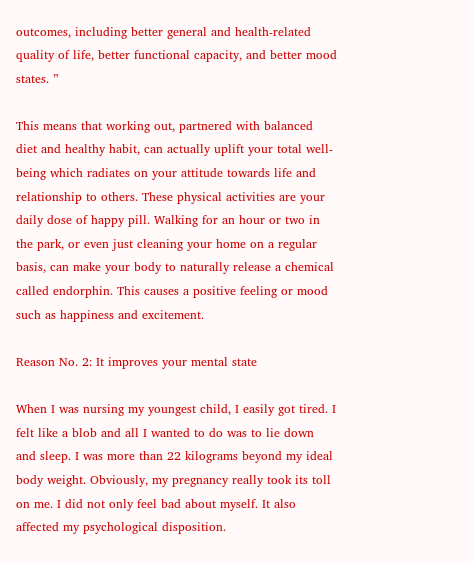outcomes, including better general and health-related quality of life, better functional capacity, and better mood states. ”

This means that working out, partnered with balanced diet and healthy habit, can actually uplift your total well-being which radiates on your attitude towards life and relationship to others. These physical activities are your daily dose of happy pill. Walking for an hour or two in the park, or even just cleaning your home on a regular basis, can make your body to naturally release a chemical called endorphin. This causes a positive feeling or mood such as happiness and excitement.

Reason No. 2: It improves your mental state

When I was nursing my youngest child, I easily got tired. I felt like a blob and all I wanted to do was to lie down and sleep. I was more than 22 kilograms beyond my ideal body weight. Obviously, my pregnancy really took its toll on me. I did not only feel bad about myself. It also affected my psychological disposition.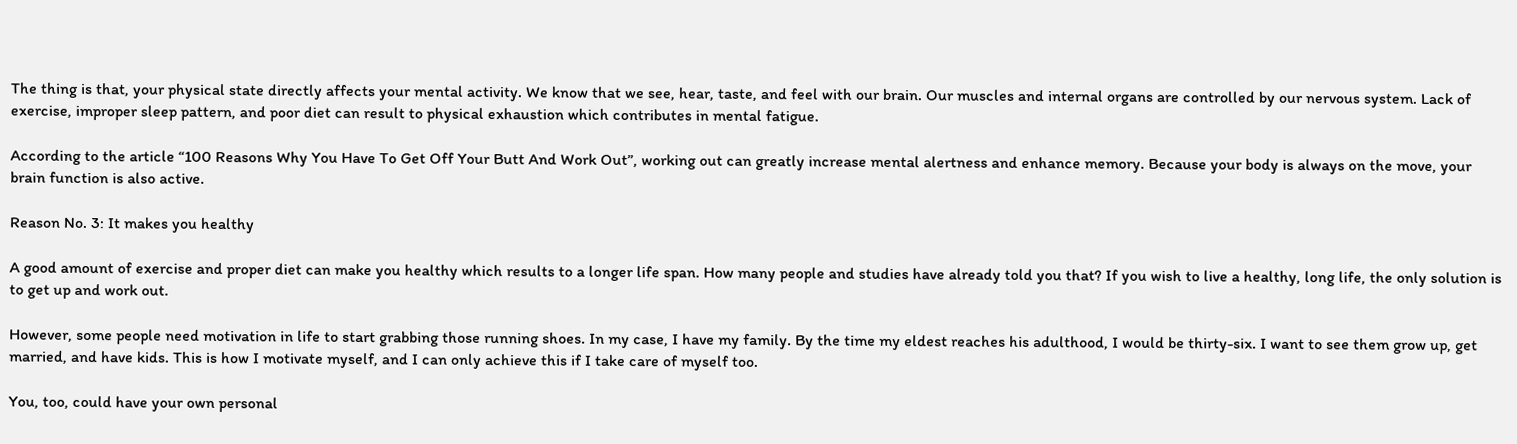The thing is that, your physical state directly affects your mental activity. We know that we see, hear, taste, and feel with our brain. Our muscles and internal organs are controlled by our nervous system. Lack of exercise, improper sleep pattern, and poor diet can result to physical exhaustion which contributes in mental fatigue.

According to the article “100 Reasons Why You Have To Get Off Your Butt And Work Out”, working out can greatly increase mental alertness and enhance memory. Because your body is always on the move, your brain function is also active.

Reason No. 3: It makes you healthy

A good amount of exercise and proper diet can make you healthy which results to a longer life span. How many people and studies have already told you that? If you wish to live a healthy, long life, the only solution is to get up and work out.

However, some people need motivation in life to start grabbing those running shoes. In my case, I have my family. By the time my eldest reaches his adulthood, I would be thirty-six. I want to see them grow up, get married, and have kids. This is how I motivate myself, and I can only achieve this if I take care of myself too.

You, too, could have your own personal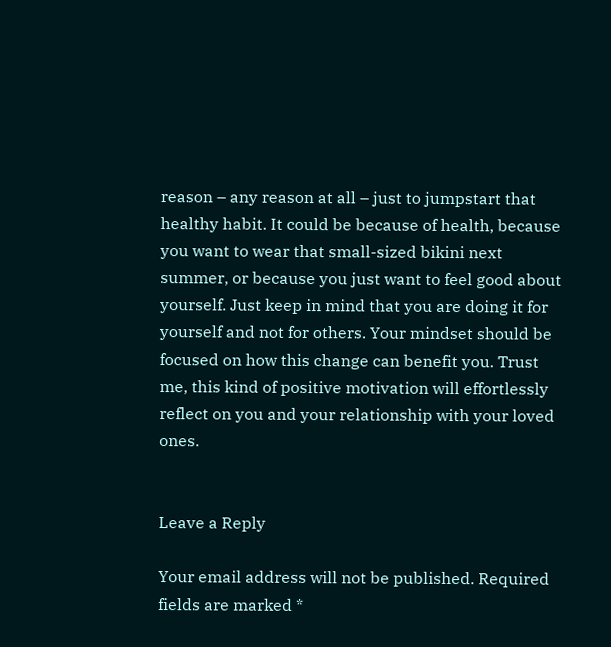reason – any reason at all – just to jumpstart that healthy habit. It could be because of health, because you want to wear that small-sized bikini next summer, or because you just want to feel good about yourself. Just keep in mind that you are doing it for yourself and not for others. Your mindset should be focused on how this change can benefit you. Trust me, this kind of positive motivation will effortlessly reflect on you and your relationship with your loved ones.


Leave a Reply

Your email address will not be published. Required fields are marked *